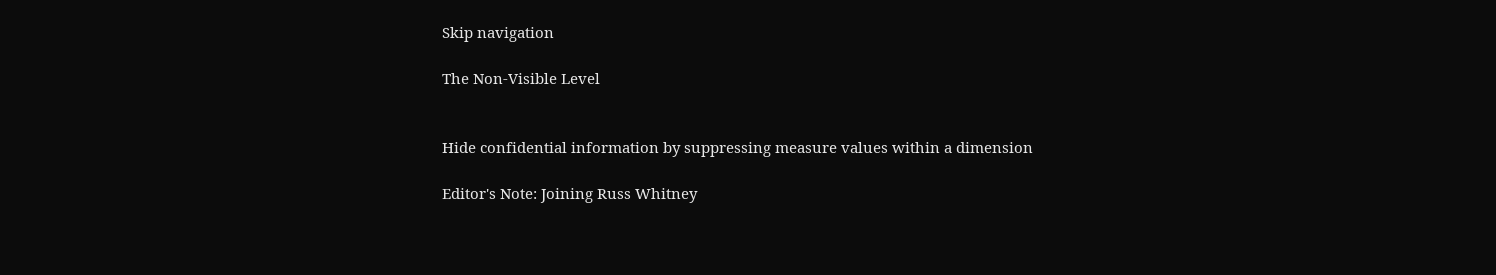Skip navigation

The Non-Visible Level


Hide confidential information by suppressing measure values within a dimension

Editor's Note: Joining Russ Whitney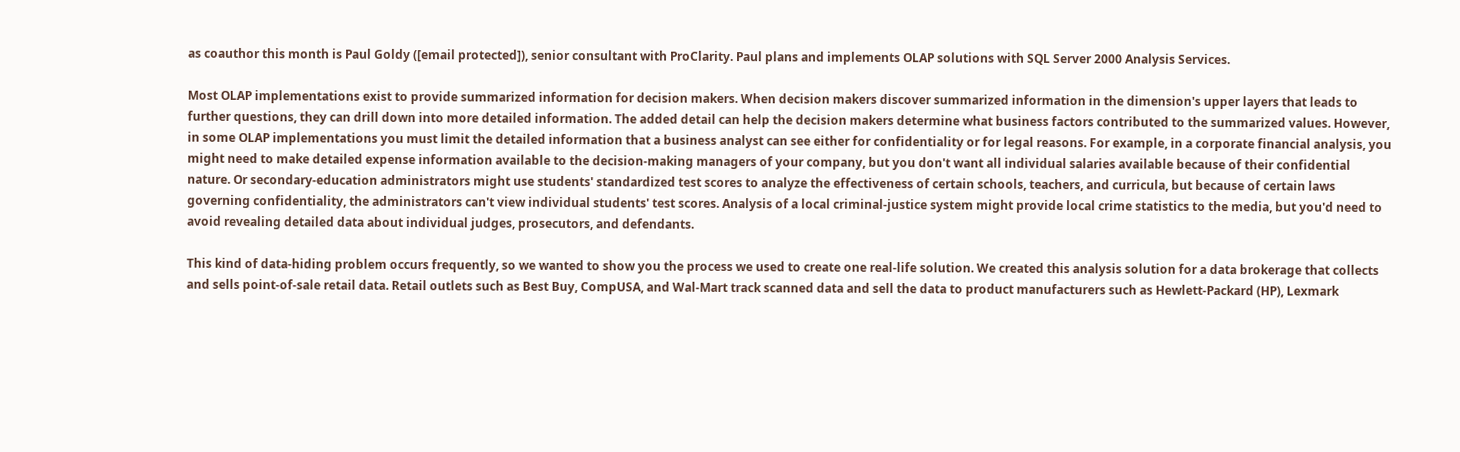as coauthor this month is Paul Goldy ([email protected]), senior consultant with ProClarity. Paul plans and implements OLAP solutions with SQL Server 2000 Analysis Services.

Most OLAP implementations exist to provide summarized information for decision makers. When decision makers discover summarized information in the dimension's upper layers that leads to further questions, they can drill down into more detailed information. The added detail can help the decision makers determine what business factors contributed to the summarized values. However, in some OLAP implementations you must limit the detailed information that a business analyst can see either for confidentiality or for legal reasons. For example, in a corporate financial analysis, you might need to make detailed expense information available to the decision-making managers of your company, but you don't want all individual salaries available because of their confidential nature. Or secondary-education administrators might use students' standardized test scores to analyze the effectiveness of certain schools, teachers, and curricula, but because of certain laws governing confidentiality, the administrators can't view individual students' test scores. Analysis of a local criminal-justice system might provide local crime statistics to the media, but you'd need to avoid revealing detailed data about individual judges, prosecutors, and defendants.

This kind of data-hiding problem occurs frequently, so we wanted to show you the process we used to create one real-life solution. We created this analysis solution for a data brokerage that collects and sells point-of-sale retail data. Retail outlets such as Best Buy, CompUSA, and Wal-Mart track scanned data and sell the data to product manufacturers such as Hewlett-Packard (HP), Lexmark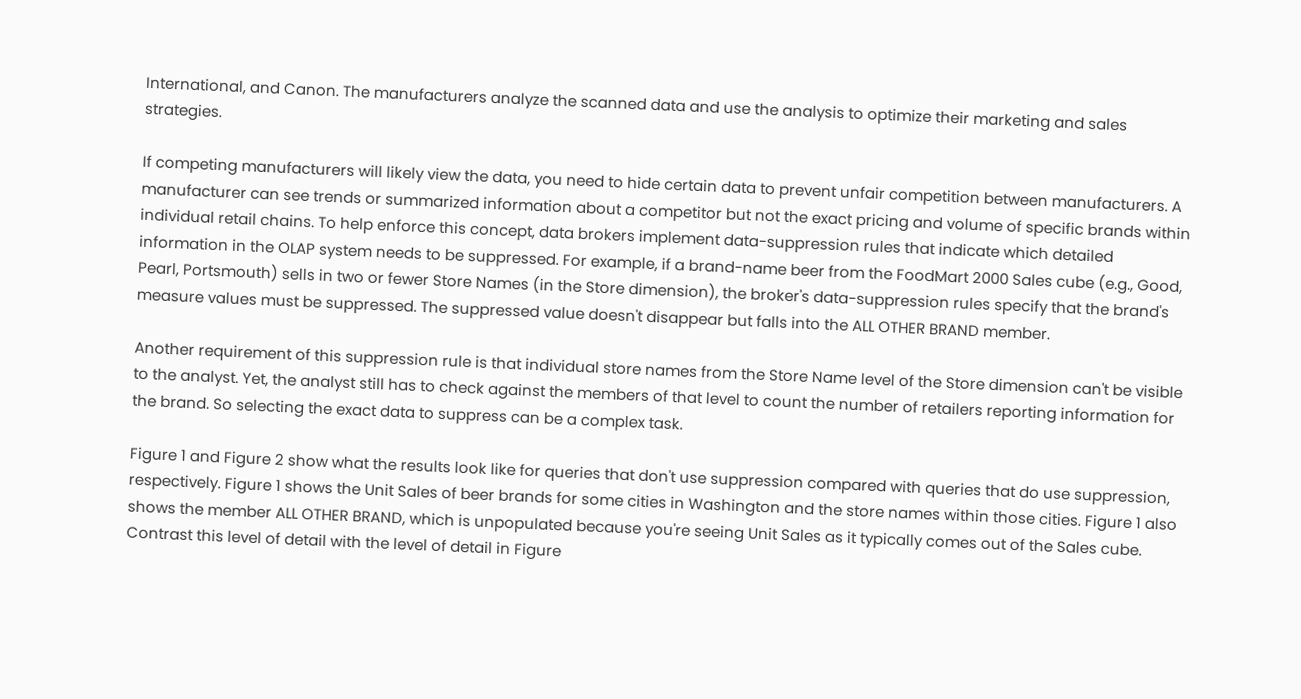International, and Canon. The manufacturers analyze the scanned data and use the analysis to optimize their marketing and sales strategies.

If competing manufacturers will likely view the data, you need to hide certain data to prevent unfair competition between manufacturers. A manufacturer can see trends or summarized information about a competitor but not the exact pricing and volume of specific brands within individual retail chains. To help enforce this concept, data brokers implement data-suppression rules that indicate which detailed information in the OLAP system needs to be suppressed. For example, if a brand-name beer from the FoodMart 2000 Sales cube (e.g., Good, Pearl, Portsmouth) sells in two or fewer Store Names (in the Store dimension), the broker's data-suppression rules specify that the brand's measure values must be suppressed. The suppressed value doesn't disappear but falls into the ALL OTHER BRAND member.

Another requirement of this suppression rule is that individual store names from the Store Name level of the Store dimension can't be visible to the analyst. Yet, the analyst still has to check against the members of that level to count the number of retailers reporting information for the brand. So selecting the exact data to suppress can be a complex task.

Figure 1 and Figure 2 show what the results look like for queries that don't use suppression compared with queries that do use suppression, respectively. Figure 1 shows the Unit Sales of beer brands for some cities in Washington and the store names within those cities. Figure 1 also shows the member ALL OTHER BRAND, which is unpopulated because you're seeing Unit Sales as it typically comes out of the Sales cube. Contrast this level of detail with the level of detail in Figure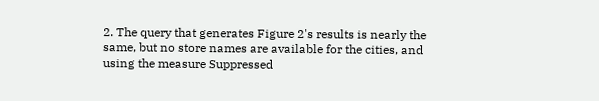2. The query that generates Figure 2's results is nearly the same, but no store names are available for the cities, and using the measure Suppressed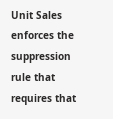Unit Sales enforces the suppression rule that requires that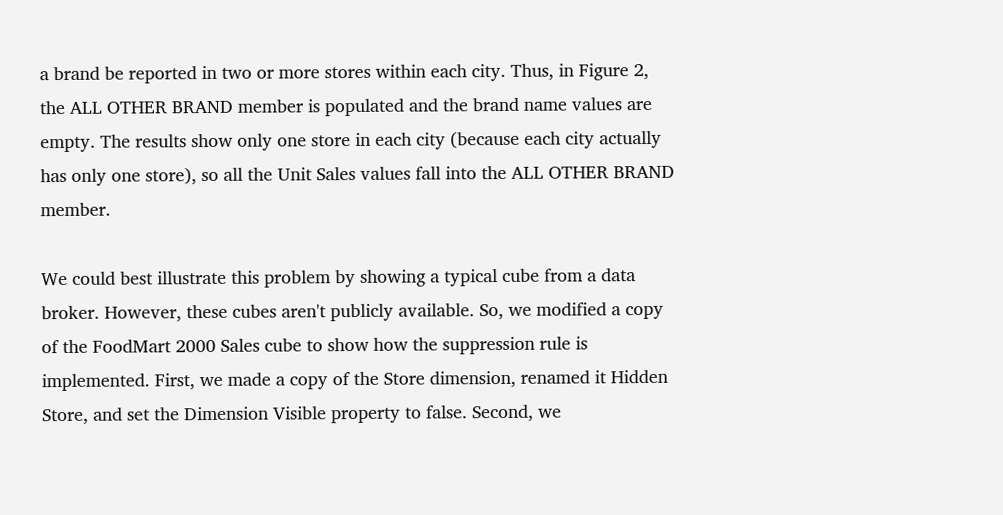a brand be reported in two or more stores within each city. Thus, in Figure 2, the ALL OTHER BRAND member is populated and the brand name values are empty. The results show only one store in each city (because each city actually has only one store), so all the Unit Sales values fall into the ALL OTHER BRAND member.

We could best illustrate this problem by showing a typical cube from a data broker. However, these cubes aren't publicly available. So, we modified a copy of the FoodMart 2000 Sales cube to show how the suppression rule is implemented. First, we made a copy of the Store dimension, renamed it Hidden Store, and set the Dimension Visible property to false. Second, we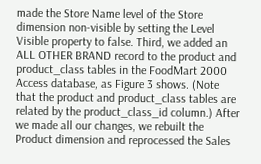made the Store Name level of the Store dimension non-visible by setting the Level Visible property to false. Third, we added an ALL OTHER BRAND record to the product and product_class tables in the FoodMart 2000 Access database, as Figure 3 shows. (Note that the product and product_class tables are related by the product_class_id column.) After we made all our changes, we rebuilt the Product dimension and reprocessed the Sales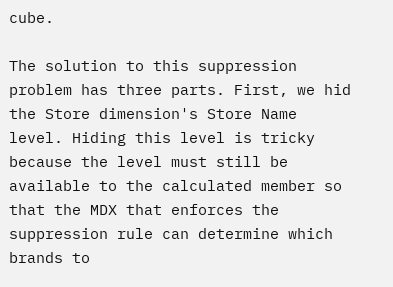cube.

The solution to this suppression problem has three parts. First, we hid the Store dimension's Store Name level. Hiding this level is tricky because the level must still be available to the calculated member so that the MDX that enforces the suppression rule can determine which brands to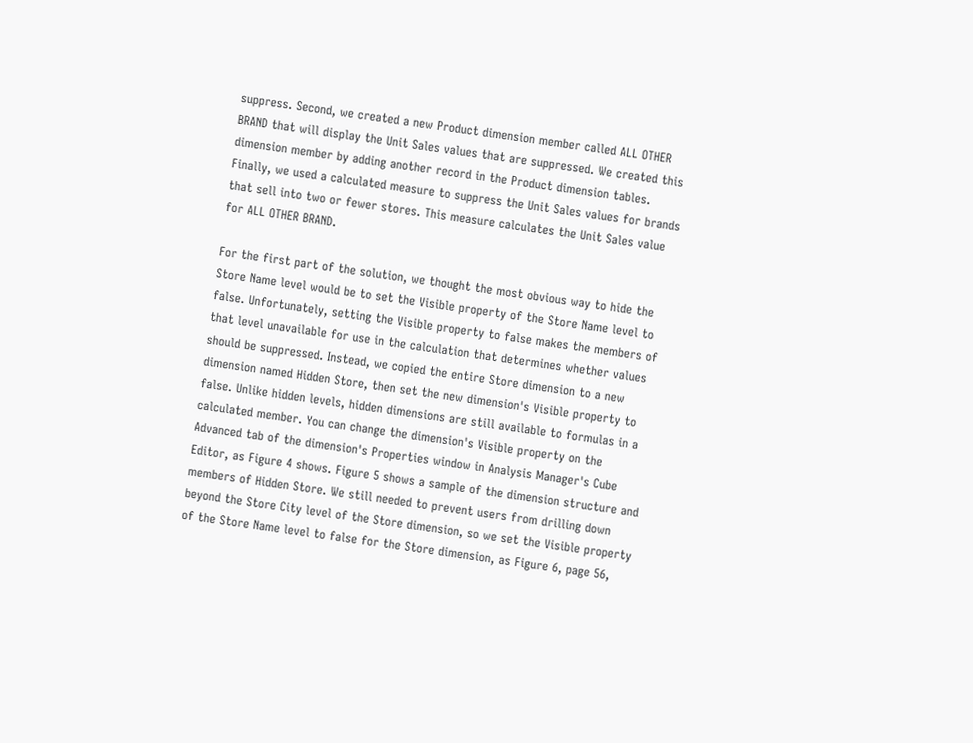suppress. Second, we created a new Product dimension member called ALL OTHER BRAND that will display the Unit Sales values that are suppressed. We created this dimension member by adding another record in the Product dimension tables. Finally, we used a calculated measure to suppress the Unit Sales values for brands that sell into two or fewer stores. This measure calculates the Unit Sales value for ALL OTHER BRAND.

For the first part of the solution, we thought the most obvious way to hide the Store Name level would be to set the Visible property of the Store Name level to false. Unfortunately, setting the Visible property to false makes the members of that level unavailable for use in the calculation that determines whether values should be suppressed. Instead, we copied the entire Store dimension to a new dimension named Hidden Store, then set the new dimension's Visible property to false. Unlike hidden levels, hidden dimensions are still available to formulas in a calculated member. You can change the dimension's Visible property on the Advanced tab of the dimension's Properties window in Analysis Manager's Cube Editor, as Figure 4 shows. Figure 5 shows a sample of the dimension structure and members of Hidden Store. We still needed to prevent users from drilling down beyond the Store City level of the Store dimension, so we set the Visible property of the Store Name level to false for the Store dimension, as Figure 6, page 56,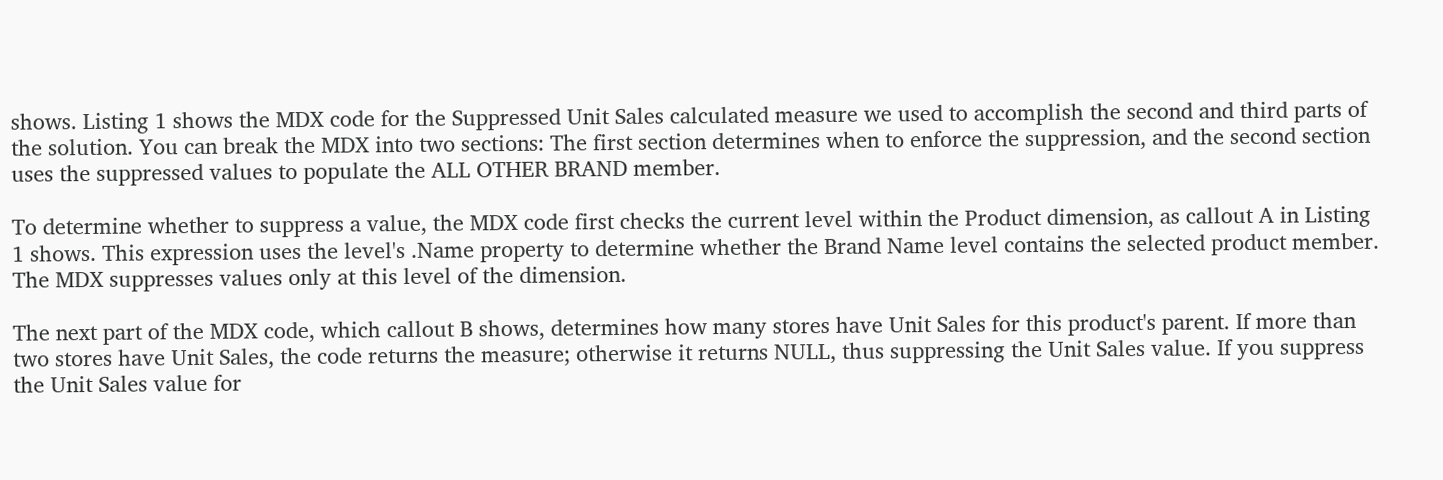shows. Listing 1 shows the MDX code for the Suppressed Unit Sales calculated measure we used to accomplish the second and third parts of the solution. You can break the MDX into two sections: The first section determines when to enforce the suppression, and the second section uses the suppressed values to populate the ALL OTHER BRAND member.

To determine whether to suppress a value, the MDX code first checks the current level within the Product dimension, as callout A in Listing 1 shows. This expression uses the level's .Name property to determine whether the Brand Name level contains the selected product member. The MDX suppresses values only at this level of the dimension.

The next part of the MDX code, which callout B shows, determines how many stores have Unit Sales for this product's parent. If more than two stores have Unit Sales, the code returns the measure; otherwise it returns NULL, thus suppressing the Unit Sales value. If you suppress the Unit Sales value for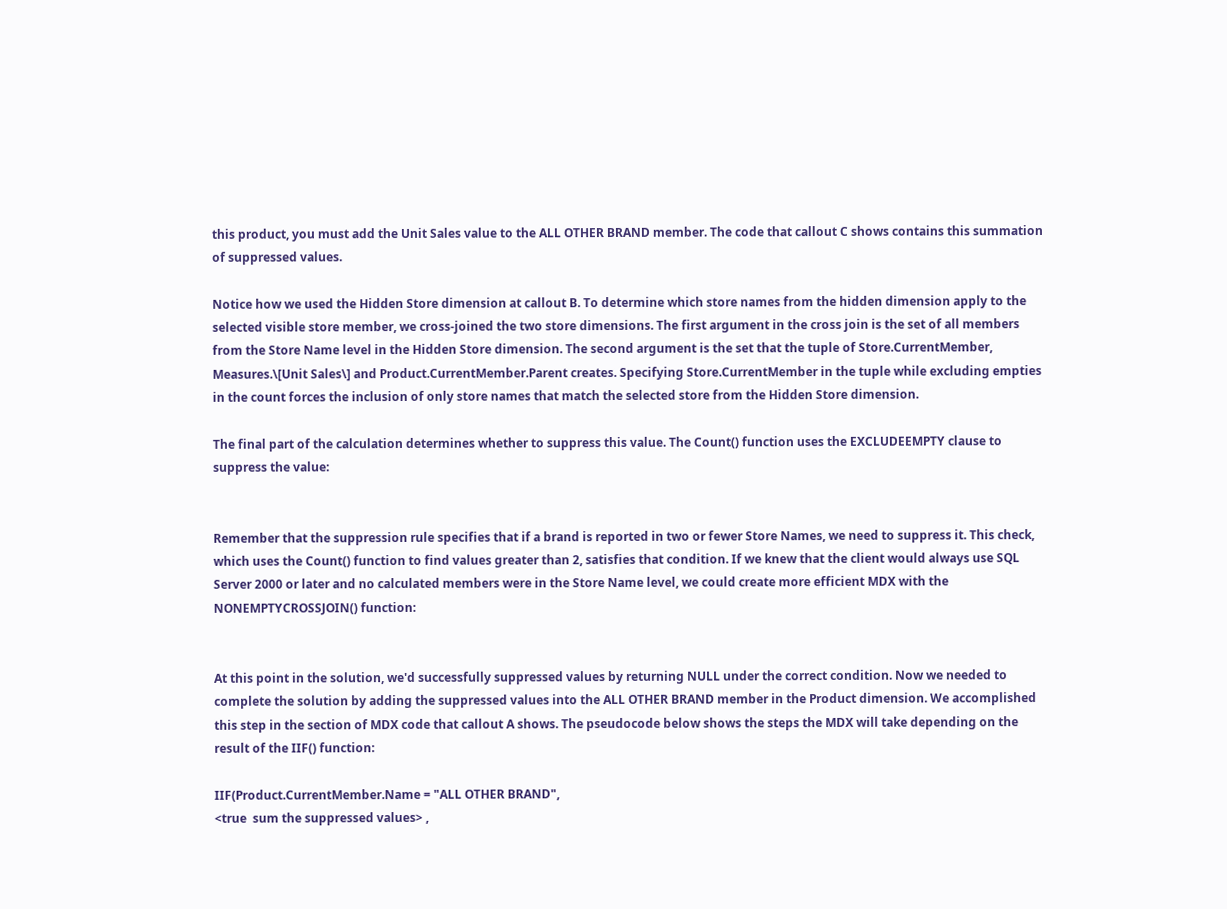this product, you must add the Unit Sales value to the ALL OTHER BRAND member. The code that callout C shows contains this summation of suppressed values.

Notice how we used the Hidden Store dimension at callout B. To determine which store names from the hidden dimension apply to the selected visible store member, we cross-joined the two store dimensions. The first argument in the cross join is the set of all members from the Store Name level in the Hidden Store dimension. The second argument is the set that the tuple of Store.CurrentMember, Measures.\[Unit Sales\] and Product.CurrentMember.Parent creates. Specifying Store.CurrentMember in the tuple while excluding empties in the count forces the inclusion of only store names that match the selected store from the Hidden Store dimension.

The final part of the calculation determines whether to suppress this value. The Count() function uses the EXCLUDEEMPTY clause to suppress the value:


Remember that the suppression rule specifies that if a brand is reported in two or fewer Store Names, we need to suppress it. This check, which uses the Count() function to find values greater than 2, satisfies that condition. If we knew that the client would always use SQL Server 2000 or later and no calculated members were in the Store Name level, we could create more efficient MDX with the NONEMPTYCROSSJOIN() function:


At this point in the solution, we'd successfully suppressed values by returning NULL under the correct condition. Now we needed to complete the solution by adding the suppressed values into the ALL OTHER BRAND member in the Product dimension. We accomplished this step in the section of MDX code that callout A shows. The pseudocode below shows the steps the MDX will take depending on the result of the IIF() function:

IIF(Product.CurrentMember.Name = "ALL OTHER BRAND",
<true  sum the suppressed values> ,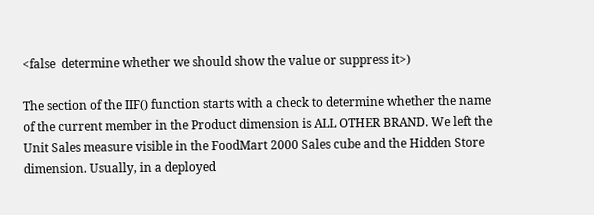<false  determine whether we should show the value or suppress it>)

The section of the IIF() function starts with a check to determine whether the name of the current member in the Product dimension is ALL OTHER BRAND. We left the Unit Sales measure visible in the FoodMart 2000 Sales cube and the Hidden Store dimension. Usually, in a deployed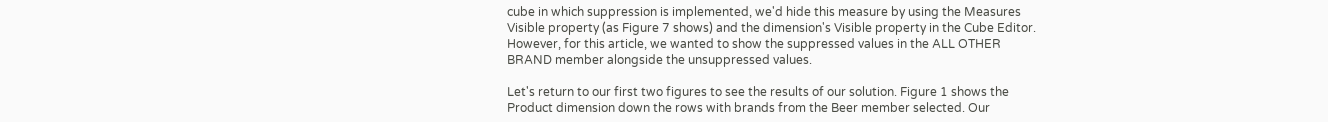cube in which suppression is implemented, we'd hide this measure by using the Measures Visible property (as Figure 7 shows) and the dimension's Visible property in the Cube Editor. However, for this article, we wanted to show the suppressed values in the ALL OTHER BRAND member alongside the unsuppressed values.

Let's return to our first two figures to see the results of our solution. Figure 1 shows the Product dimension down the rows with brands from the Beer member selected. Our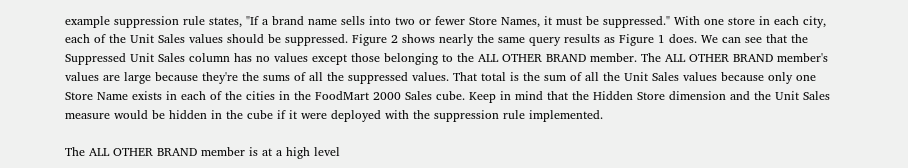example suppression rule states, "If a brand name sells into two or fewer Store Names, it must be suppressed." With one store in each city, each of the Unit Sales values should be suppressed. Figure 2 shows nearly the same query results as Figure 1 does. We can see that the Suppressed Unit Sales column has no values except those belonging to the ALL OTHER BRAND member. The ALL OTHER BRAND member's values are large because they're the sums of all the suppressed values. That total is the sum of all the Unit Sales values because only one Store Name exists in each of the cities in the FoodMart 2000 Sales cube. Keep in mind that the Hidden Store dimension and the Unit Sales measure would be hidden in the cube if it were deployed with the suppression rule implemented.

The ALL OTHER BRAND member is at a high level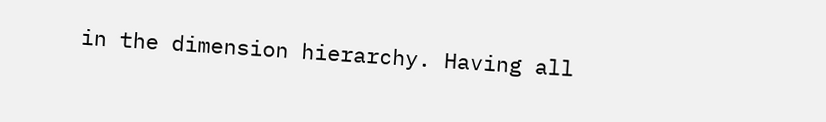in the dimension hierarchy. Having all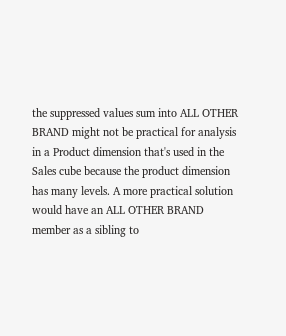the suppressed values sum into ALL OTHER BRAND might not be practical for analysis in a Product dimension that's used in the Sales cube because the product dimension has many levels. A more practical solution would have an ALL OTHER BRAND member as a sibling to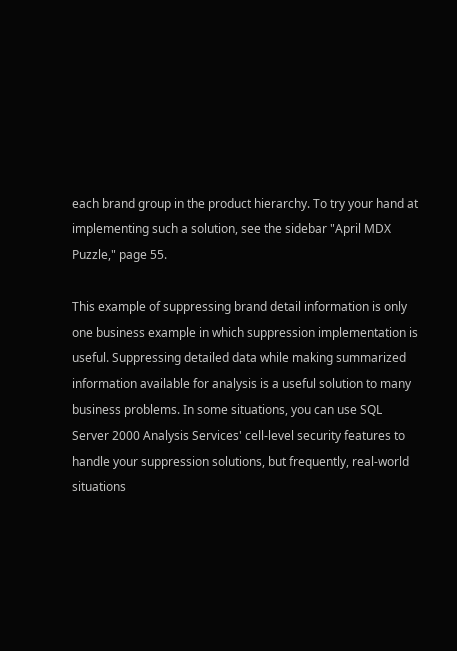each brand group in the product hierarchy. To try your hand at implementing such a solution, see the sidebar "April MDX Puzzle," page 55.

This example of suppressing brand detail information is only one business example in which suppression implementation is useful. Suppressing detailed data while making summarized information available for analysis is a useful solution to many business problems. In some situations, you can use SQL Server 2000 Analysis Services' cell-level security features to handle your suppression solutions, but frequently, real-world situations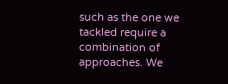such as the one we tackled require a combination of approaches. We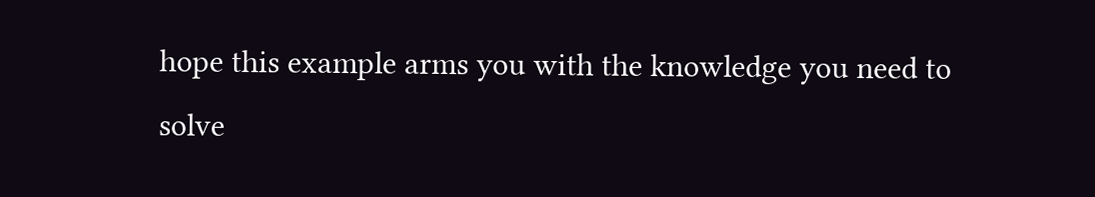hope this example arms you with the knowledge you need to solve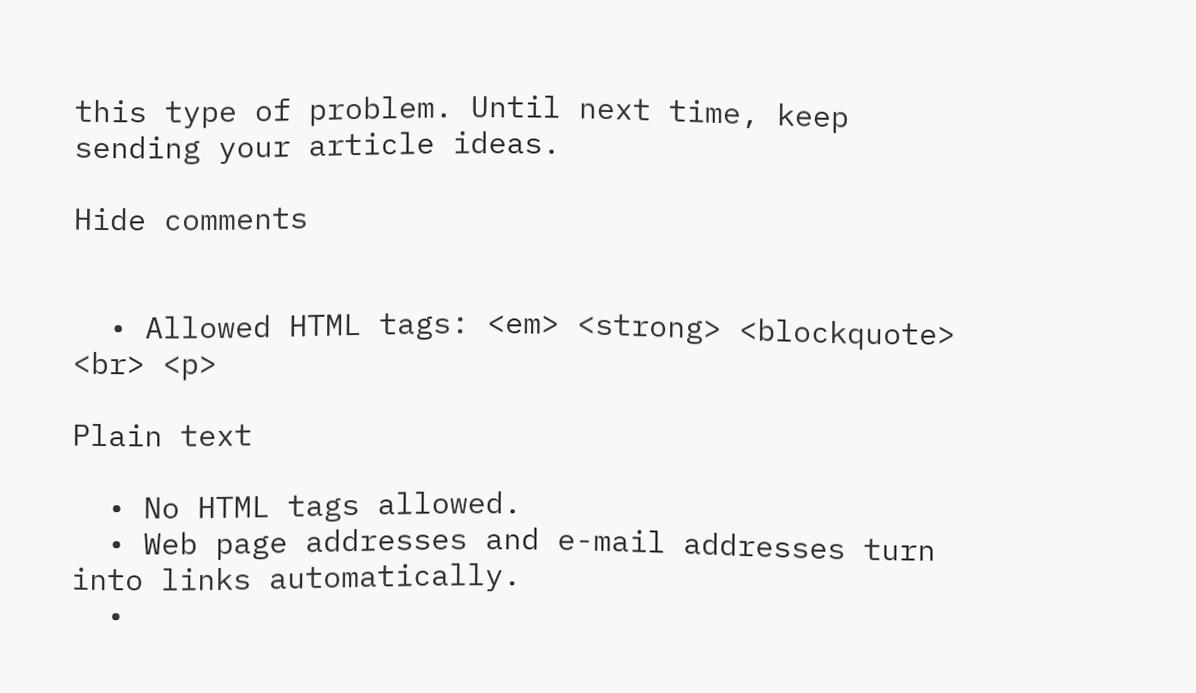this type of problem. Until next time, keep sending your article ideas.

Hide comments


  • Allowed HTML tags: <em> <strong> <blockquote> <br> <p>

Plain text

  • No HTML tags allowed.
  • Web page addresses and e-mail addresses turn into links automatically.
  •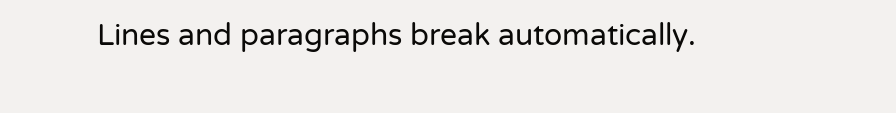Lines and paragraphs break automatically.